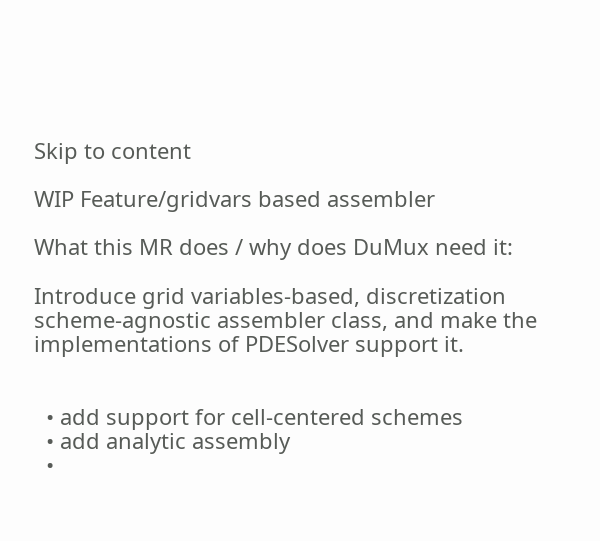Skip to content

WIP Feature/gridvars based assembler

What this MR does / why does DuMux need it:

Introduce grid variables-based, discretization scheme-agnostic assembler class, and make the implementations of PDESolver support it.


  • add support for cell-centered schemes
  • add analytic assembly
  •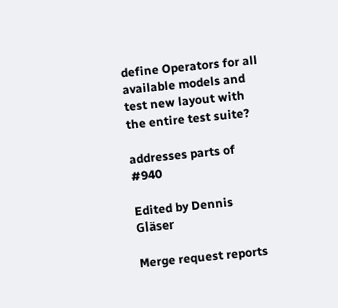define Operators for all available models and test new layout with the entire test suite?

addresses parts of #940

Edited by Dennis Gläser

Merge request reports